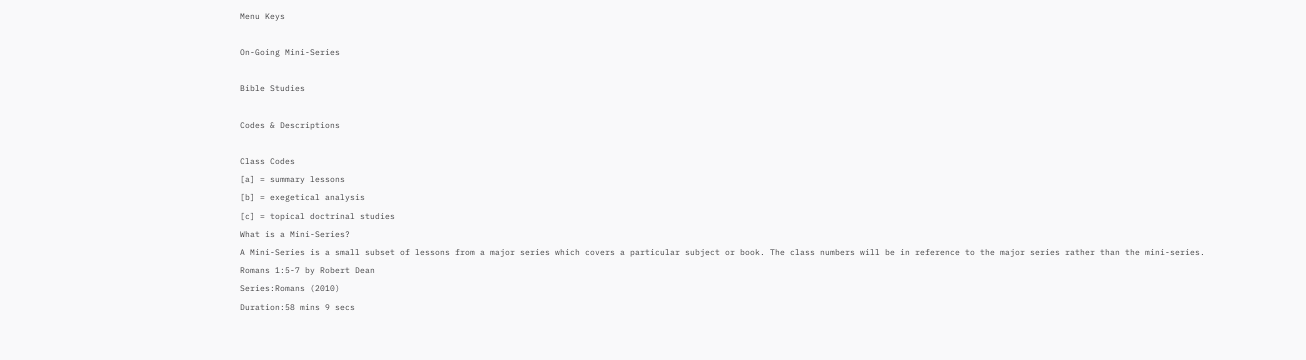Menu Keys

On-Going Mini-Series

Bible Studies

Codes & Descriptions

Class Codes
[a] = summary lessons
[b] = exegetical analysis
[c] = topical doctrinal studies
What is a Mini-Series?
A Mini-Series is a small subset of lessons from a major series which covers a particular subject or book. The class numbers will be in reference to the major series rather than the mini-series.
Romans 1:5-7 by Robert Dean
Series:Romans (2010)
Duration:58 mins 9 secs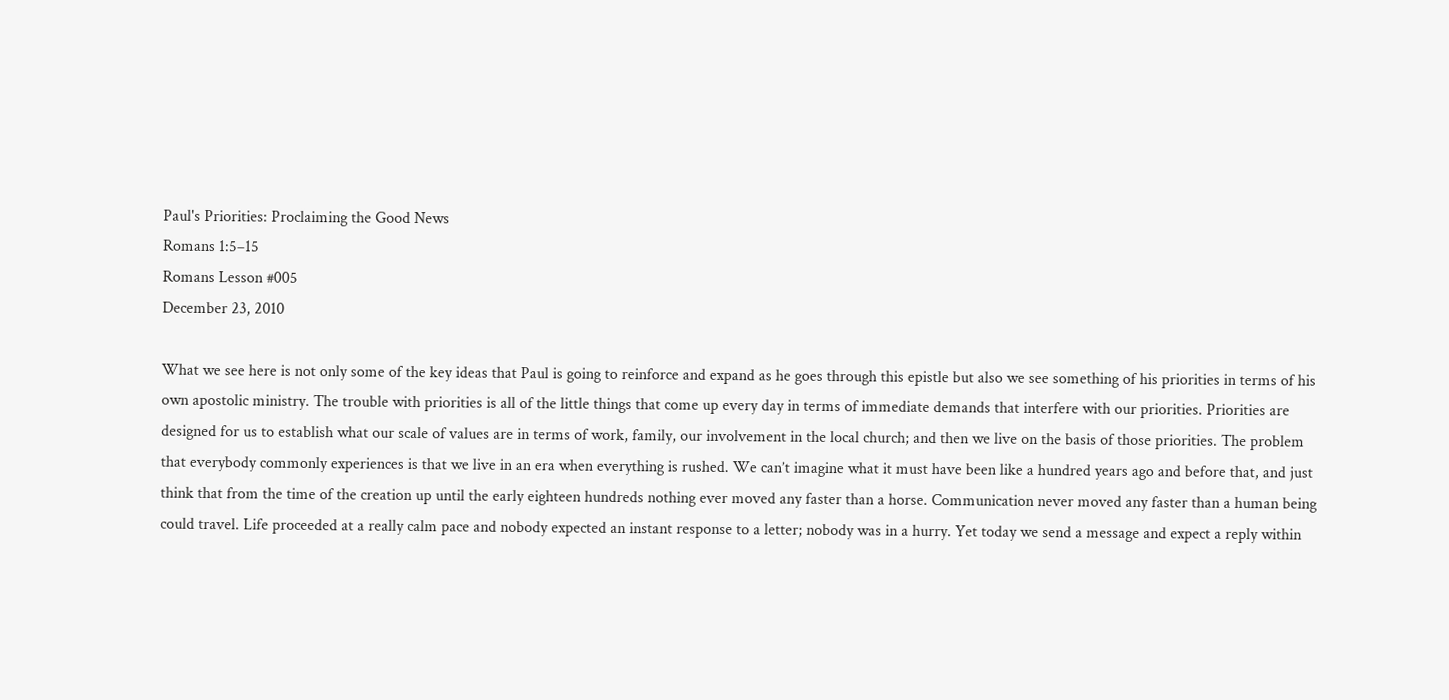Paul's Priorities: Proclaiming the Good News
Romans 1:5–15
Romans Lesson #005
December 23, 2010

What we see here is not only some of the key ideas that Paul is going to reinforce and expand as he goes through this epistle but also we see something of his priorities in terms of his own apostolic ministry. The trouble with priorities is all of the little things that come up every day in terms of immediate demands that interfere with our priorities. Priorities are designed for us to establish what our scale of values are in terms of work, family, our involvement in the local church; and then we live on the basis of those priorities. The problem that everybody commonly experiences is that we live in an era when everything is rushed. We can’t imagine what it must have been like a hundred years ago and before that, and just think that from the time of the creation up until the early eighteen hundreds nothing ever moved any faster than a horse. Communication never moved any faster than a human being could travel. Life proceeded at a really calm pace and nobody expected an instant response to a letter; nobody was in a hurry. Yet today we send a message and expect a reply within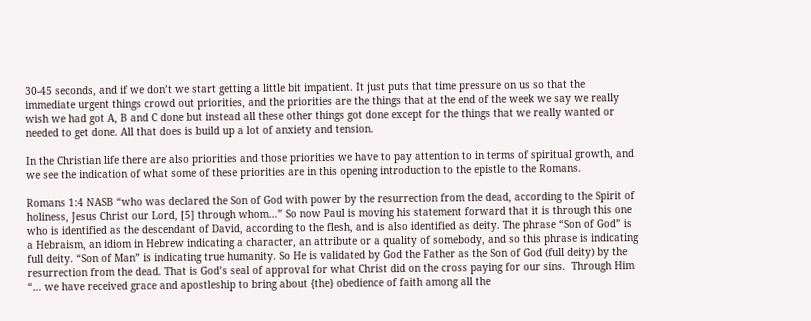30-45 seconds, and if we don’t we start getting a little bit impatient. It just puts that time pressure on us so that the immediate urgent things crowd out priorities, and the priorities are the things that at the end of the week we say we really wish we had got A, B and C done but instead all these other things got done except for the things that we really wanted or needed to get done. All that does is build up a lot of anxiety and tension.

In the Christian life there are also priorities and those priorities we have to pay attention to in terms of spiritual growth, and we see the indication of what some of these priorities are in this opening introduction to the epistle to the Romans.

Romans 1:4 NASB “who was declared the Son of God with power by the resurrection from the dead, according to the Spirit of holiness, Jesus Christ our Lord, [5] through whom…” So now Paul is moving his statement forward that it is through this one who is identified as the descendant of David, according to the flesh, and is also identified as deity. The phrase “Son of God” is a Hebraism, an idiom in Hebrew indicating a character, an attribute or a quality of somebody, and so this phrase is indicating full deity. “Son of Man” is indicating true humanity. So He is validated by God the Father as the Son of God (full deity) by the resurrection from the dead. That is God’s seal of approval for what Christ did on the cross paying for our sins.  Through Him  “… we have received grace and apostleship to bring about {the} obedience of faith among all the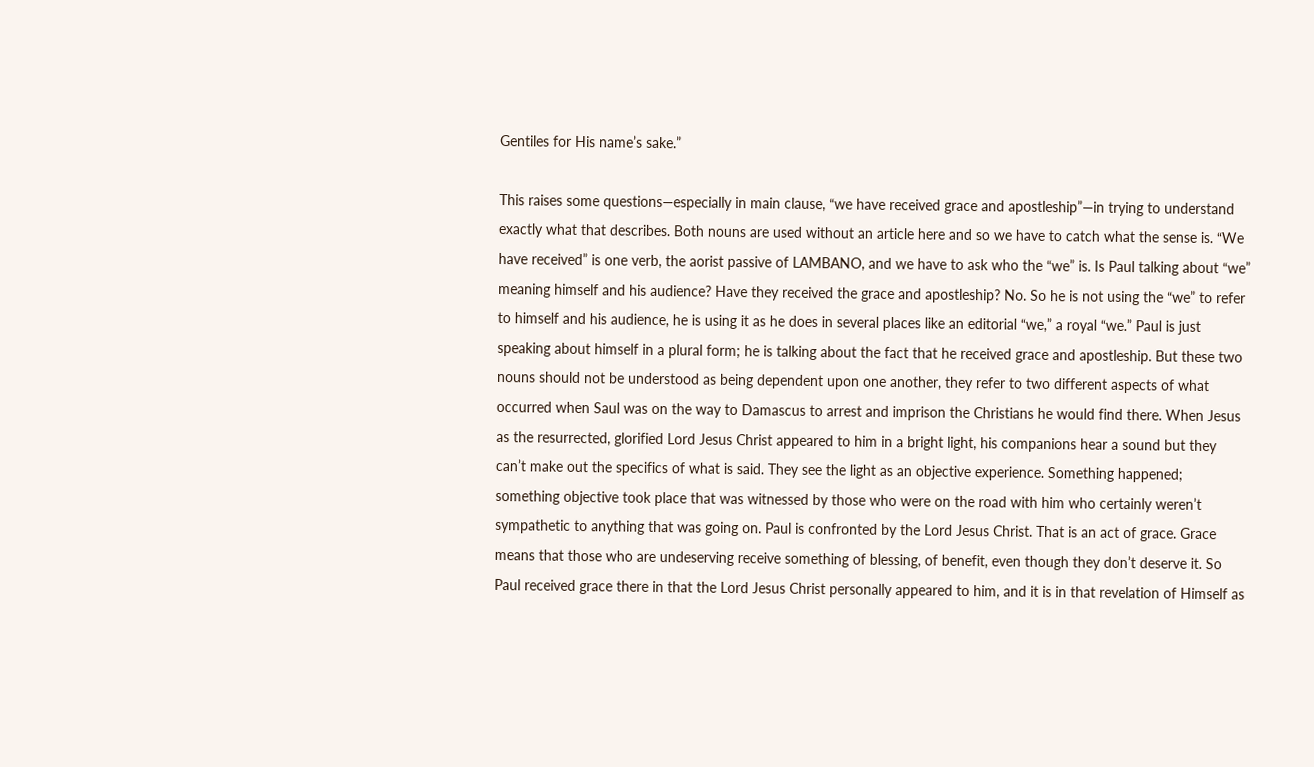Gentiles for His name’s sake.”

This raises some questions—especially in main clause, “we have received grace and apostleship”—in trying to understand exactly what that describes. Both nouns are used without an article here and so we have to catch what the sense is. “We have received” is one verb, the aorist passive of LAMBANO, and we have to ask who the “we” is. Is Paul talking about “we” meaning himself and his audience? Have they received the grace and apostleship? No. So he is not using the “we” to refer to himself and his audience, he is using it as he does in several places like an editorial “we,” a royal “we.” Paul is just speaking about himself in a plural form; he is talking about the fact that he received grace and apostleship. But these two nouns should not be understood as being dependent upon one another, they refer to two different aspects of what occurred when Saul was on the way to Damascus to arrest and imprison the Christians he would find there. When Jesus as the resurrected, glorified Lord Jesus Christ appeared to him in a bright light, his companions hear a sound but they can’t make out the specifics of what is said. They see the light as an objective experience. Something happened; something objective took place that was witnessed by those who were on the road with him who certainly weren’t sympathetic to anything that was going on. Paul is confronted by the Lord Jesus Christ. That is an act of grace. Grace means that those who are undeserving receive something of blessing, of benefit, even though they don’t deserve it. So Paul received grace there in that the Lord Jesus Christ personally appeared to him, and it is in that revelation of Himself as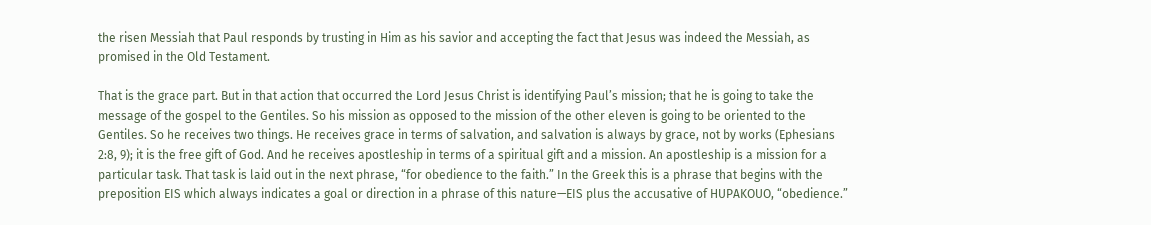the risen Messiah that Paul responds by trusting in Him as his savior and accepting the fact that Jesus was indeed the Messiah, as promised in the Old Testament.

That is the grace part. But in that action that occurred the Lord Jesus Christ is identifying Paul’s mission; that he is going to take the message of the gospel to the Gentiles. So his mission as opposed to the mission of the other eleven is going to be oriented to the Gentiles. So he receives two things. He receives grace in terms of salvation, and salvation is always by grace, not by works (Ephesians 2:8, 9); it is the free gift of God. And he receives apostleship in terms of a spiritual gift and a mission. An apostleship is a mission for a particular task. That task is laid out in the next phrase, “for obedience to the faith.” In the Greek this is a phrase that begins with the preposition EIS which always indicates a goal or direction in a phrase of this nature—EIS plus the accusative of HUPAKOUO, “obedience.”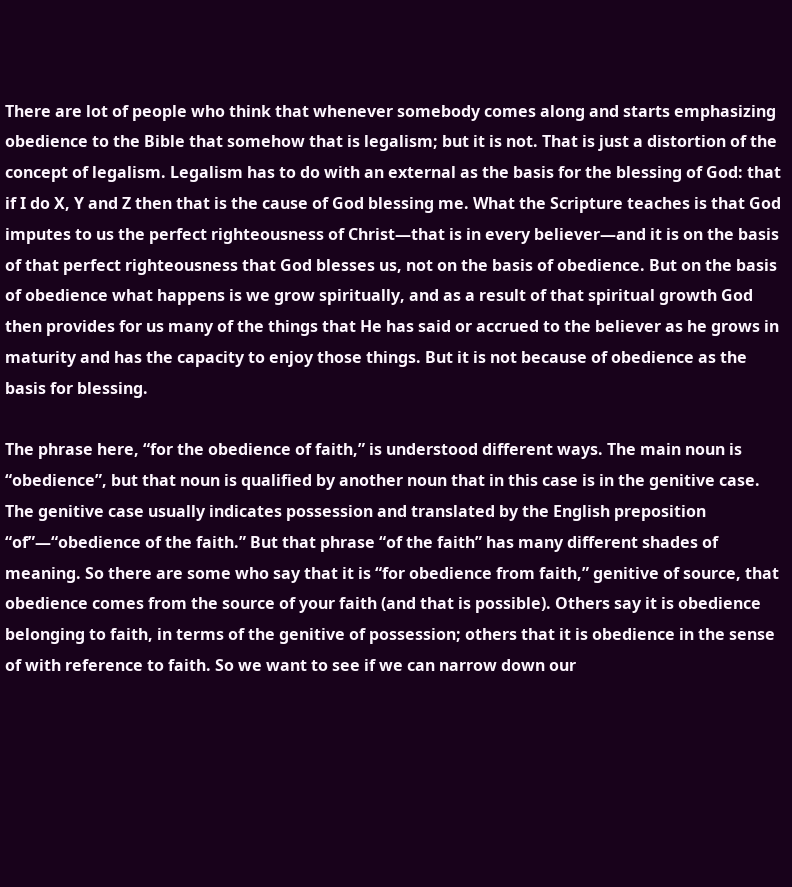There are lot of people who think that whenever somebody comes along and starts emphasizing obedience to the Bible that somehow that is legalism; but it is not. That is just a distortion of the concept of legalism. Legalism has to do with an external as the basis for the blessing of God: that if I do X, Y and Z then that is the cause of God blessing me. What the Scripture teaches is that God imputes to us the perfect righteousness of Christ—that is in every believer—and it is on the basis of that perfect righteousness that God blesses us, not on the basis of obedience. But on the basis of obedience what happens is we grow spiritually, and as a result of that spiritual growth God then provides for us many of the things that He has said or accrued to the believer as he grows in maturity and has the capacity to enjoy those things. But it is not because of obedience as the basis for blessing.

The phrase here, “for the obedience of faith,” is understood different ways. The main noun is “obedience”, but that noun is qualified by another noun that in this case is in the genitive case. The genitive case usually indicates possession and translated by the English preposition “of”—“obedience of the faith.” But that phrase “of the faith” has many different shades of meaning. So there are some who say that it is “for obedience from faith,” genitive of source, that obedience comes from the source of your faith (and that is possible). Others say it is obedience belonging to faith, in terms of the genitive of possession; others that it is obedience in the sense of with reference to faith. So we want to see if we can narrow down our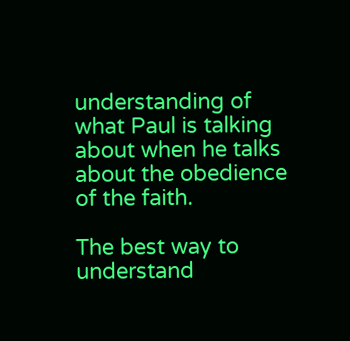understanding of what Paul is talking about when he talks about the obedience of the faith.

The best way to understand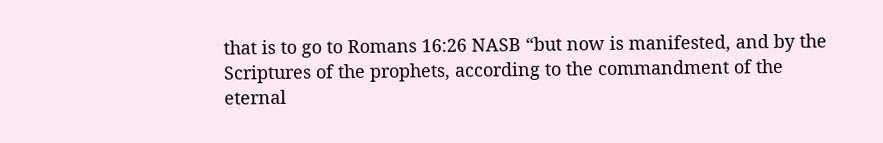that is to go to Romans 16:26 NASB “but now is manifested, and by the Scriptures of the prophets, according to the commandment of the eternal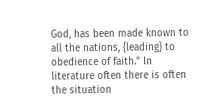God, has been made known to all the nations, {leading} to obedience of faith.” In literature often there is often the situation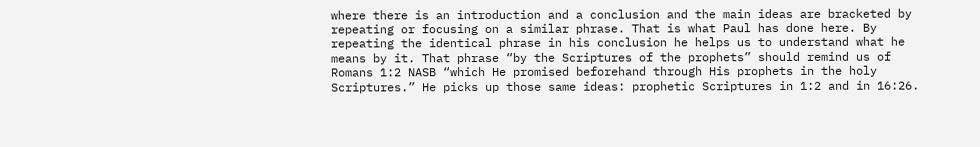where there is an introduction and a conclusion and the main ideas are bracketed by repeating or focusing on a similar phrase. That is what Paul has done here. By repeating the identical phrase in his conclusion he helps us to understand what he means by it. That phrase “by the Scriptures of the prophets” should remind us of Romans 1:2 NASB “which He promised beforehand through His prophets in the holy Scriptures.” He picks up those same ideas: prophetic Scriptures in 1:2 and in 16:26.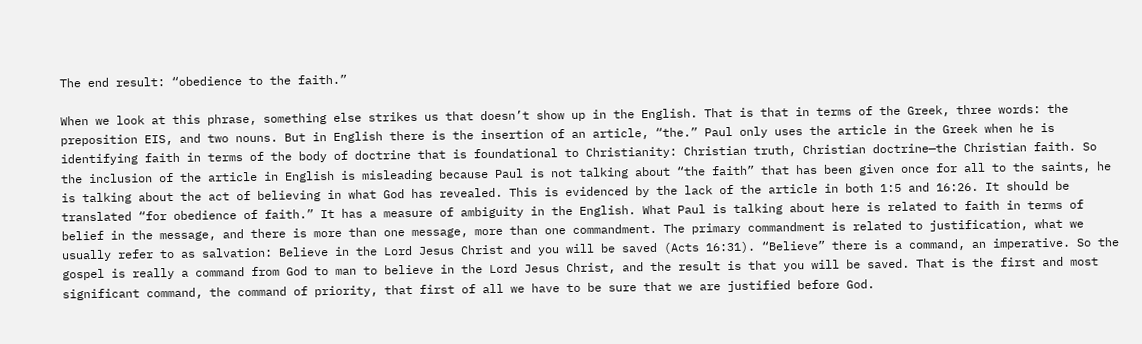The end result: “obedience to the faith.”

When we look at this phrase, something else strikes us that doesn’t show up in the English. That is that in terms of the Greek, three words: the preposition EIS, and two nouns. But in English there is the insertion of an article, “the.” Paul only uses the article in the Greek when he is identifying faith in terms of the body of doctrine that is foundational to Christianity: Christian truth, Christian doctrine—the Christian faith. So the inclusion of the article in English is misleading because Paul is not talking about “the faith” that has been given once for all to the saints, he is talking about the act of believing in what God has revealed. This is evidenced by the lack of the article in both 1:5 and 16:26. It should be translated “for obedience of faith.” It has a measure of ambiguity in the English. What Paul is talking about here is related to faith in terms of belief in the message, and there is more than one message, more than one commandment. The primary commandment is related to justification, what we usually refer to as salvation: Believe in the Lord Jesus Christ and you will be saved (Acts 16:31). “Believe” there is a command, an imperative. So the gospel is really a command from God to man to believe in the Lord Jesus Christ, and the result is that you will be saved. That is the first and most significant command, the command of priority, that first of all we have to be sure that we are justified before God.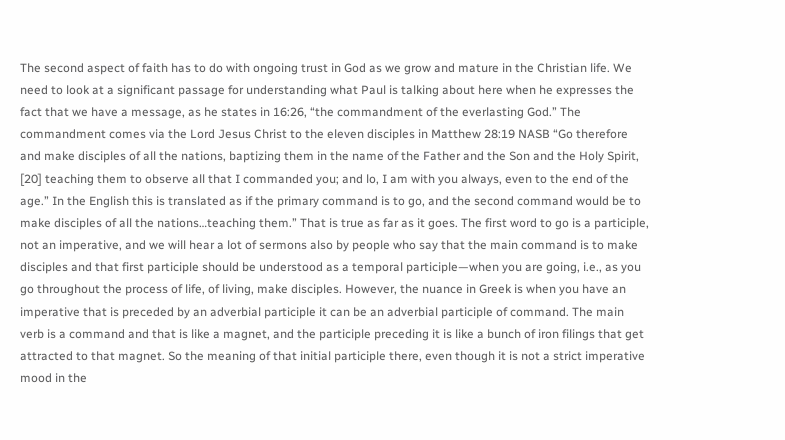The second aspect of faith has to do with ongoing trust in God as we grow and mature in the Christian life. We need to look at a significant passage for understanding what Paul is talking about here when he expresses the fact that we have a message, as he states in 16:26, “the commandment of the everlasting God.” The commandment comes via the Lord Jesus Christ to the eleven disciples in Matthew 28:19 NASB “Go therefore and make disciples of all the nations, baptizing them in the name of the Father and the Son and the Holy Spirit, [20] teaching them to observe all that I commanded you; and lo, I am with you always, even to the end of the age.” In the English this is translated as if the primary command is to go, and the second command would be to make disciples of all the nations…teaching them.” That is true as far as it goes. The first word to go is a participle, not an imperative, and we will hear a lot of sermons also by people who say that the main command is to make disciples and that first participle should be understood as a temporal participle—when you are going, i.e., as you go throughout the process of life, of living, make disciples. However, the nuance in Greek is when you have an imperative that is preceded by an adverbial participle it can be an adverbial participle of command. The main verb is a command and that is like a magnet, and the participle preceding it is like a bunch of iron filings that get attracted to that magnet. So the meaning of that initial participle there, even though it is not a strict imperative mood in the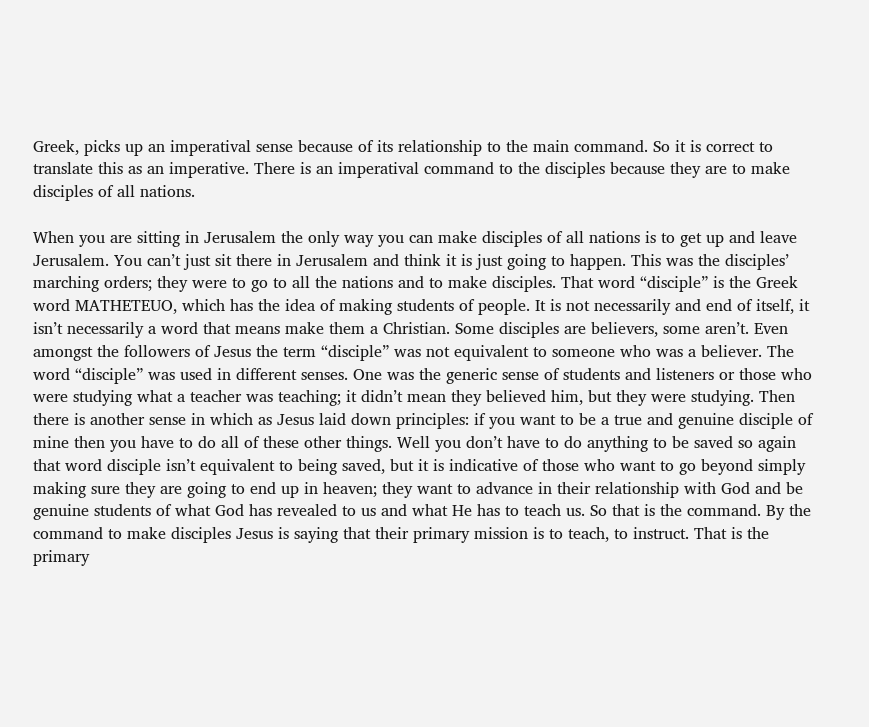Greek, picks up an imperatival sense because of its relationship to the main command. So it is correct to translate this as an imperative. There is an imperatival command to the disciples because they are to make disciples of all nations.

When you are sitting in Jerusalem the only way you can make disciples of all nations is to get up and leave Jerusalem. You can’t just sit there in Jerusalem and think it is just going to happen. This was the disciples’ marching orders; they were to go to all the nations and to make disciples. That word “disciple” is the Greek word MATHETEUO, which has the idea of making students of people. It is not necessarily and end of itself, it isn’t necessarily a word that means make them a Christian. Some disciples are believers, some aren’t. Even amongst the followers of Jesus the term “disciple” was not equivalent to someone who was a believer. The word “disciple” was used in different senses. One was the generic sense of students and listeners or those who were studying what a teacher was teaching; it didn’t mean they believed him, but they were studying. Then there is another sense in which as Jesus laid down principles: if you want to be a true and genuine disciple of mine then you have to do all of these other things. Well you don’t have to do anything to be saved so again that word disciple isn’t equivalent to being saved, but it is indicative of those who want to go beyond simply making sure they are going to end up in heaven; they want to advance in their relationship with God and be genuine students of what God has revealed to us and what He has to teach us. So that is the command. By the command to make disciples Jesus is saying that their primary mission is to teach, to instruct. That is the primary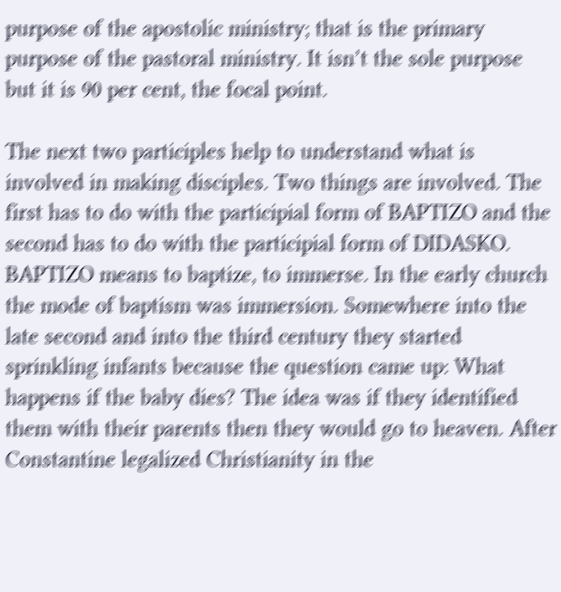purpose of the apostolic ministry; that is the primary purpose of the pastoral ministry. It isn’t the sole purpose but it is 90 per cent, the focal point.

The next two participles help to understand what is involved in making disciples. Two things are involved. The first has to do with the participial form of BAPTIZO and the second has to do with the participial form of DIDASKO. BAPTIZO means to baptize, to immerse. In the early church the mode of baptism was immersion. Somewhere into the late second and into the third century they started sprinkling infants because the question came up: What happens if the baby dies? The idea was if they identified them with their parents then they would go to heaven. After Constantine legalized Christianity in the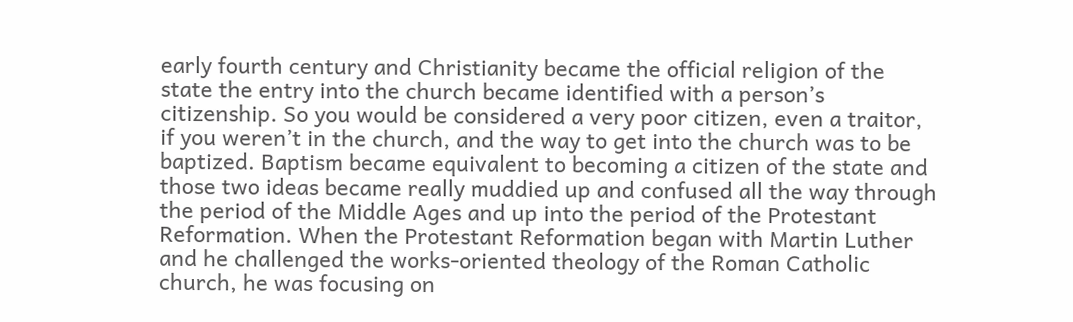early fourth century and Christianity became the official religion of the state the entry into the church became identified with a person’s citizenship. So you would be considered a very poor citizen, even a traitor, if you weren’t in the church, and the way to get into the church was to be baptized. Baptism became equivalent to becoming a citizen of the state and those two ideas became really muddied up and confused all the way through the period of the Middle Ages and up into the period of the Protestant Reformation. When the Protestant Reformation began with Martin Luther and he challenged the works-oriented theology of the Roman Catholic church, he was focusing on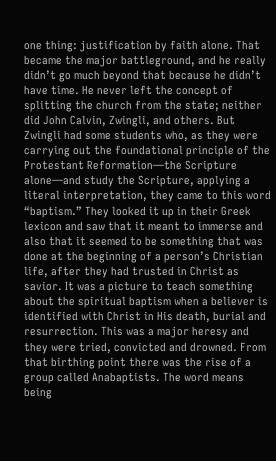one thing: justification by faith alone. That became the major battleground, and he really didn’t go much beyond that because he didn’t have time. He never left the concept of splitting the church from the state; neither did John Calvin, Zwingli, and others. But Zwingli had some students who, as they were carrying out the foundational principle of the Protestant Reformation—the Scripture alone—and study the Scripture, applying a literal interpretation, they came to this word “baptism.” They looked it up in their Greek lexicon and saw that it meant to immerse and also that it seemed to be something that was done at the beginning of a person’s Christian life, after they had trusted in Christ as savior. It was a picture to teach something about the spiritual baptism when a believer is identified with Christ in His death, burial and resurrection. This was a major heresy and they were tried, convicted and drowned. From that birthing point there was the rise of a group called Anabaptists. The word means being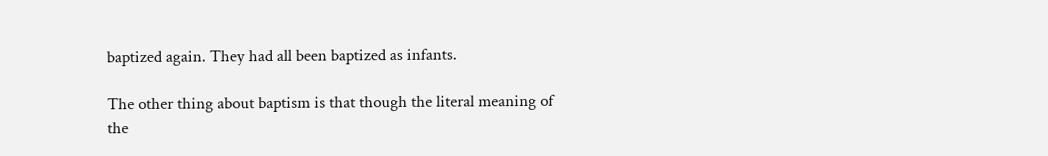baptized again. They had all been baptized as infants.

The other thing about baptism is that though the literal meaning of the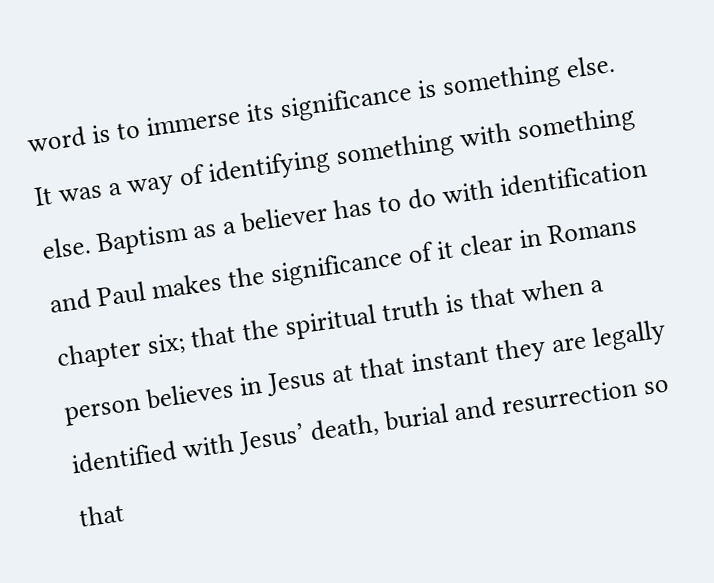word is to immerse its significance is something else. It was a way of identifying something with something else. Baptism as a believer has to do with identification and Paul makes the significance of it clear in Romans chapter six; that the spiritual truth is that when a person believes in Jesus at that instant they are legally identified with Jesus’ death, burial and resurrection so that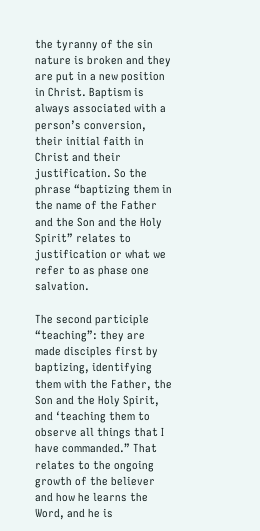the tyranny of the sin nature is broken and they are put in a new position in Christ. Baptism is always associated with a person’s conversion, their initial faith in Christ and their justification. So the phrase “baptizing them in the name of the Father and the Son and the Holy Spirit” relates to justification or what we refer to as phase one salvation.

The second participle “teaching”: they are made disciples first by baptizing, identifying them with the Father, the Son and the Holy Spirit, and ‘teaching them to observe all things that I have commanded.” That relates to the ongoing growth of the believer and how he learns the Word, and he is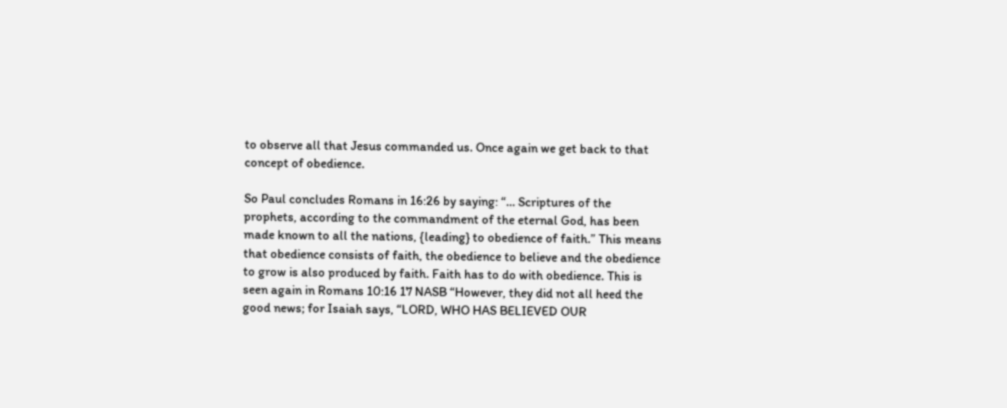to observe all that Jesus commanded us. Once again we get back to that concept of obedience.

So Paul concludes Romans in 16:26 by saying: “… Scriptures of the prophets, according to the commandment of the eternal God, has been made known to all the nations, {leading} to obedience of faith.” This means that obedience consists of faith, the obedience to believe and the obedience to grow is also produced by faith. Faith has to do with obedience. This is seen again in Romans 10:16 17 NASB “However, they did not all heed the good news; for Isaiah says, “LORD, WHO HAS BELIEVED OUR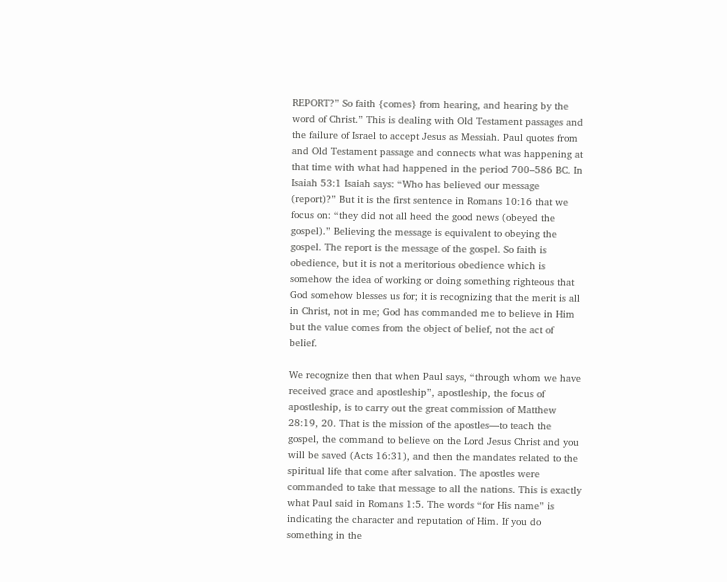REPORT?” So faith {comes} from hearing, and hearing by the word of Christ.” This is dealing with Old Testament passages and the failure of Israel to accept Jesus as Messiah. Paul quotes from and Old Testament passage and connects what was happening at that time with what had happened in the period 700–586 BC. In Isaiah 53:1 Isaiah says: “Who has believed our message (report)?” But it is the first sentence in Romans 10:16 that we focus on: “they did not all heed the good news (obeyed the gospel).” Believing the message is equivalent to obeying the gospel. The report is the message of the gospel. So faith is obedience, but it is not a meritorious obedience which is somehow the idea of working or doing something righteous that God somehow blesses us for; it is recognizing that the merit is all in Christ, not in me; God has commanded me to believe in Him but the value comes from the object of belief, not the act of belief.

We recognize then that when Paul says, “through whom we have received grace and apostleship”, apostleship, the focus of apostleship, is to carry out the great commission of Matthew 28:19, 20. That is the mission of the apostles—to teach the gospel, the command to believe on the Lord Jesus Christ and you will be saved (Acts 16:31), and then the mandates related to the spiritual life that come after salvation. The apostles were commanded to take that message to all the nations. This is exactly what Paul said in Romans 1:5. The words “for His name” is indicating the character and reputation of Him. If you do something in the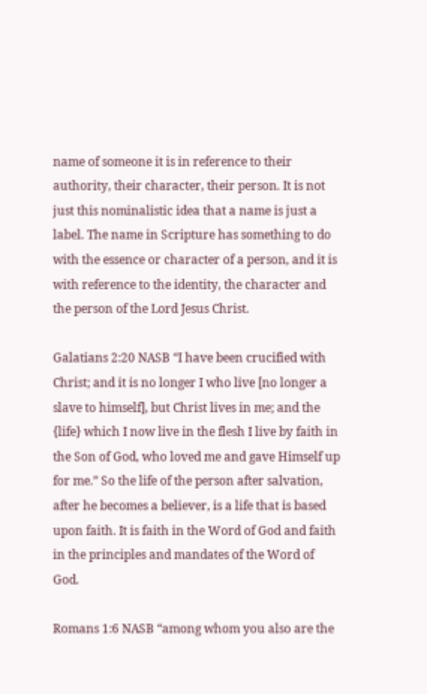name of someone it is in reference to their authority, their character, their person. It is not just this nominalistic idea that a name is just a label. The name in Scripture has something to do with the essence or character of a person, and it is with reference to the identity, the character and the person of the Lord Jesus Christ.

Galatians 2:20 NASB “I have been crucified with Christ; and it is no longer I who live [no longer a slave to himself], but Christ lives in me; and the {life} which I now live in the flesh I live by faith in the Son of God, who loved me and gave Himself up for me.” So the life of the person after salvation, after he becomes a believer, is a life that is based upon faith. It is faith in the Word of God and faith in the principles and mandates of the Word of God.

Romans 1:6 NASB “among whom you also are the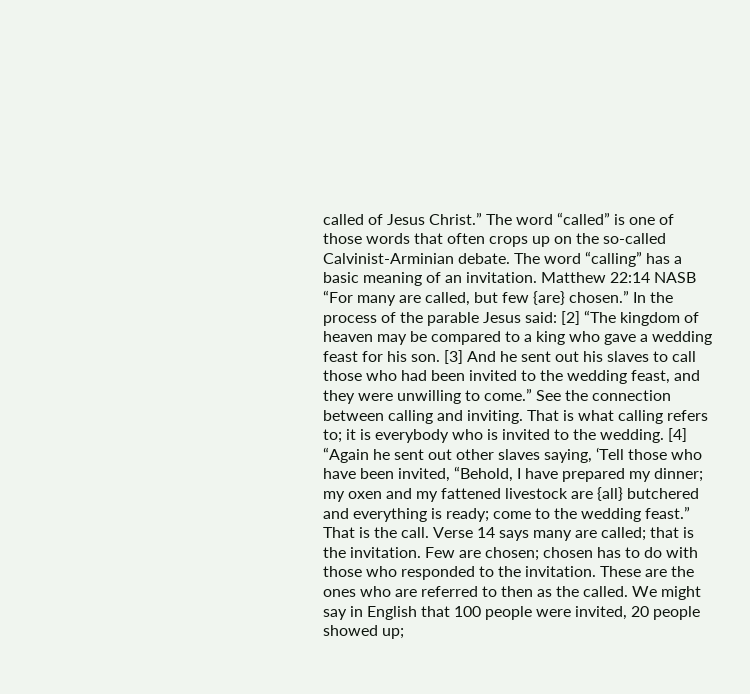called of Jesus Christ.” The word “called” is one of those words that often crops up on the so-called Calvinist-Arminian debate. The word “calling” has a basic meaning of an invitation. Matthew 22:14 NASB “For many are called, but few {are} chosen.” In the process of the parable Jesus said: [2] “The kingdom of heaven may be compared to a king who gave a wedding feast for his son. [3] And he sent out his slaves to call those who had been invited to the wedding feast, and they were unwilling to come.” See the connection between calling and inviting. That is what calling refers to; it is everybody who is invited to the wedding. [4] “Again he sent out other slaves saying, ‘Tell those who have been invited, “Behold, I have prepared my dinner; my oxen and my fattened livestock are {all} butchered and everything is ready; come to the wedding feast.” That is the call. Verse 14 says many are called; that is the invitation. Few are chosen; chosen has to do with those who responded to the invitation. These are the ones who are referred to then as the called. We might say in English that 100 people were invited, 20 people showed up;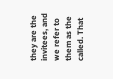they are the invitees, and we refer to them as the called. That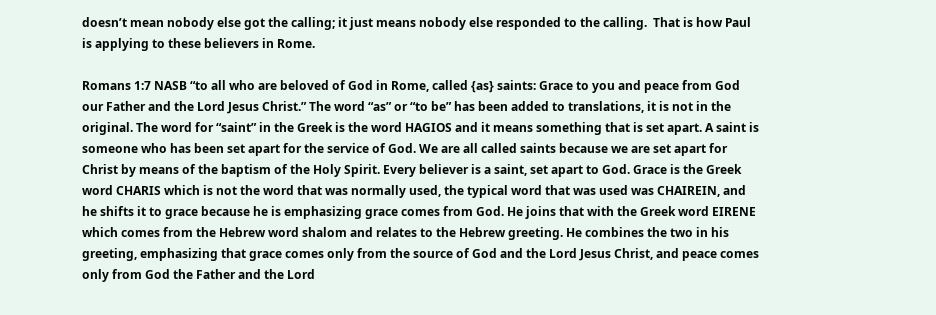doesn’t mean nobody else got the calling; it just means nobody else responded to the calling.  That is how Paul is applying to these believers in Rome.

Romans 1:7 NASB “to all who are beloved of God in Rome, called {as} saints: Grace to you and peace from God our Father and the Lord Jesus Christ.” The word “as” or “to be” has been added to translations, it is not in the original. The word for “saint” in the Greek is the word HAGIOS and it means something that is set apart. A saint is someone who has been set apart for the service of God. We are all called saints because we are set apart for Christ by means of the baptism of the Holy Spirit. Every believer is a saint, set apart to God. Grace is the Greek word CHARIS which is not the word that was normally used, the typical word that was used was CHAIREIN, and he shifts it to grace because he is emphasizing grace comes from God. He joins that with the Greek word EIRENE which comes from the Hebrew word shalom and relates to the Hebrew greeting. He combines the two in his greeting, emphasizing that grace comes only from the source of God and the Lord Jesus Christ, and peace comes only from God the Father and the Lord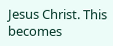Jesus Christ. This becomes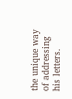the unique way of addressing his letters.